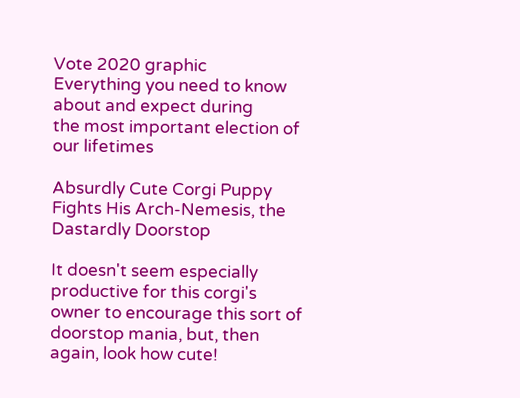Vote 2020 graphic
Everything you need to know about and expect during
the most important election of our lifetimes

Absurdly Cute Corgi Puppy Fights His Arch-Nemesis, the Dastardly Doorstop

It doesn't seem especially productive for this corgi's owner to encourage this sort of doorstop mania, but, then again, look how cute!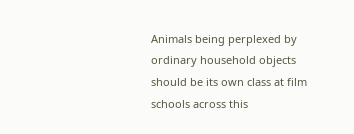Animals being perplexed by ordinary household objects should be its own class at film schools across this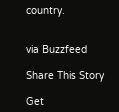country.


via Buzzfeed

Share This Story

Get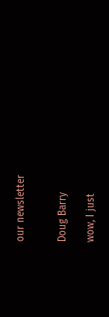our newsletter


Doug Barry

wow, I just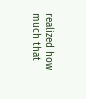realized how much that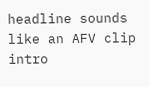headline sounds like an AFV clip intro